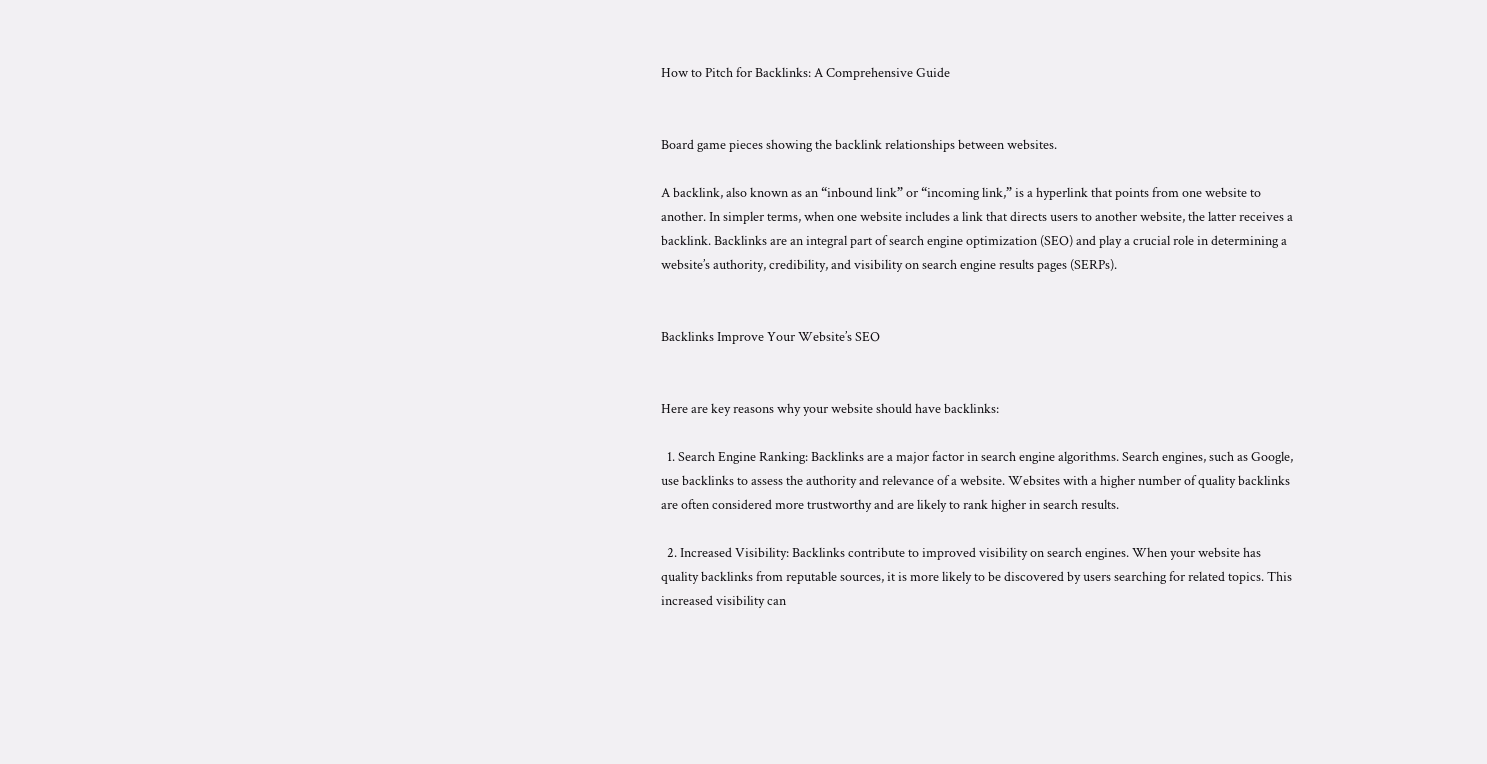How to Pitch for Backlinks: A Comprehensive Guide


Board game pieces showing the backlink relationships between websites.

A backlink, also known as an “inbound link” or “incoming link,” is a hyperlink that points from one website to another. In simpler terms, when one website includes a link that directs users to another website, the latter receives a backlink. Backlinks are an integral part of search engine optimization (SEO) and play a crucial role in determining a website’s authority, credibility, and visibility on search engine results pages (SERPs).


Backlinks Improve Your Website’s SEO


Here are key reasons why your website should have backlinks:

  1. Search Engine Ranking: Backlinks are a major factor in search engine algorithms. Search engines, such as Google, use backlinks to assess the authority and relevance of a website. Websites with a higher number of quality backlinks are often considered more trustworthy and are likely to rank higher in search results.

  2. Increased Visibility: Backlinks contribute to improved visibility on search engines. When your website has quality backlinks from reputable sources, it is more likely to be discovered by users searching for related topics. This increased visibility can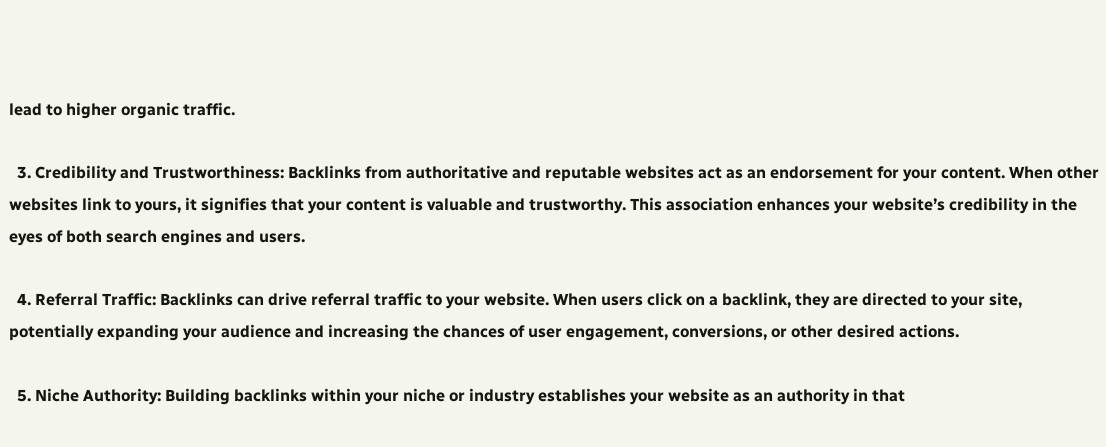lead to higher organic traffic.

  3. Credibility and Trustworthiness: Backlinks from authoritative and reputable websites act as an endorsement for your content. When other websites link to yours, it signifies that your content is valuable and trustworthy. This association enhances your website’s credibility in the eyes of both search engines and users.

  4. Referral Traffic: Backlinks can drive referral traffic to your website. When users click on a backlink, they are directed to your site, potentially expanding your audience and increasing the chances of user engagement, conversions, or other desired actions.

  5. Niche Authority: Building backlinks within your niche or industry establishes your website as an authority in that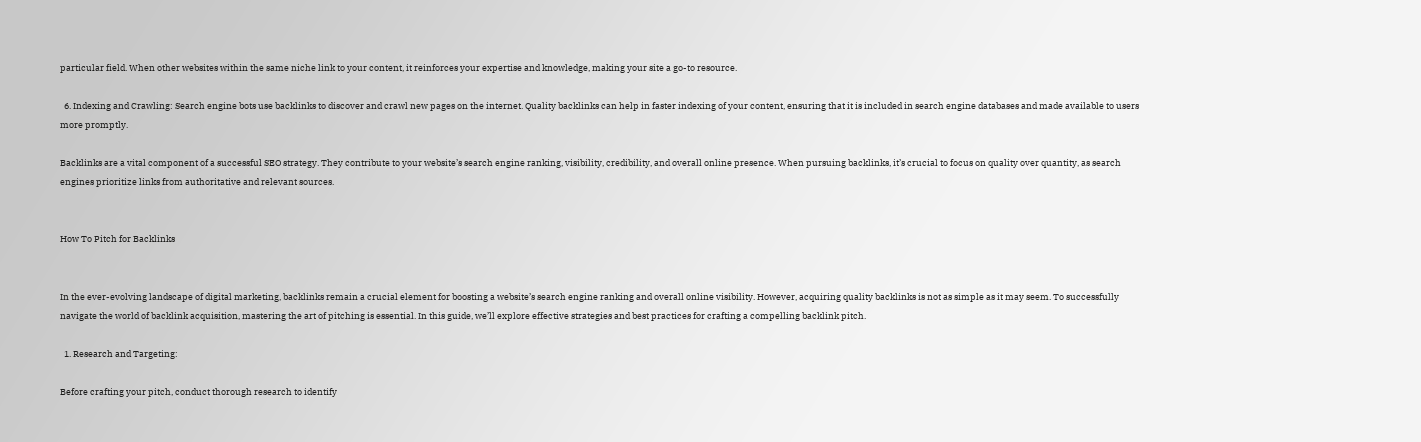particular field. When other websites within the same niche link to your content, it reinforces your expertise and knowledge, making your site a go-to resource.

  6. Indexing and Crawling: Search engine bots use backlinks to discover and crawl new pages on the internet. Quality backlinks can help in faster indexing of your content, ensuring that it is included in search engine databases and made available to users more promptly.

Backlinks are a vital component of a successful SEO strategy. They contribute to your website’s search engine ranking, visibility, credibility, and overall online presence. When pursuing backlinks, it’s crucial to focus on quality over quantity, as search engines prioritize links from authoritative and relevant sources.


How To Pitch for Backlinks


In the ever-evolving landscape of digital marketing, backlinks remain a crucial element for boosting a website’s search engine ranking and overall online visibility. However, acquiring quality backlinks is not as simple as it may seem. To successfully navigate the world of backlink acquisition, mastering the art of pitching is essential. In this guide, we’ll explore effective strategies and best practices for crafting a compelling backlink pitch.

  1. Research and Targeting:

Before crafting your pitch, conduct thorough research to identify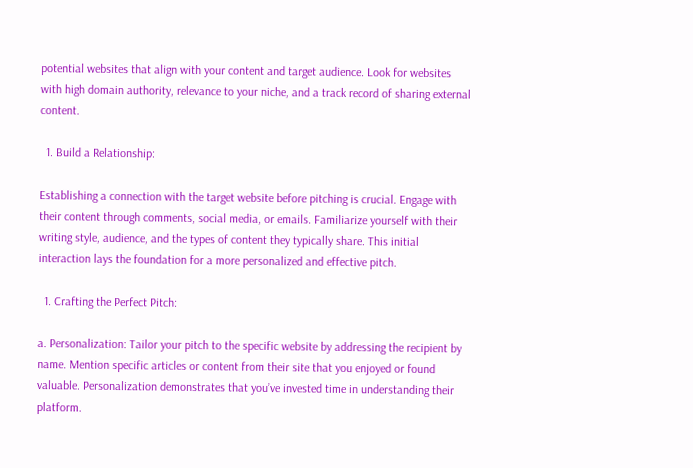potential websites that align with your content and target audience. Look for websites with high domain authority, relevance to your niche, and a track record of sharing external content.

  1. Build a Relationship:

Establishing a connection with the target website before pitching is crucial. Engage with their content through comments, social media, or emails. Familiarize yourself with their writing style, audience, and the types of content they typically share. This initial interaction lays the foundation for a more personalized and effective pitch.

  1. Crafting the Perfect Pitch:

a. Personalization: Tailor your pitch to the specific website by addressing the recipient by name. Mention specific articles or content from their site that you enjoyed or found valuable. Personalization demonstrates that you’ve invested time in understanding their platform.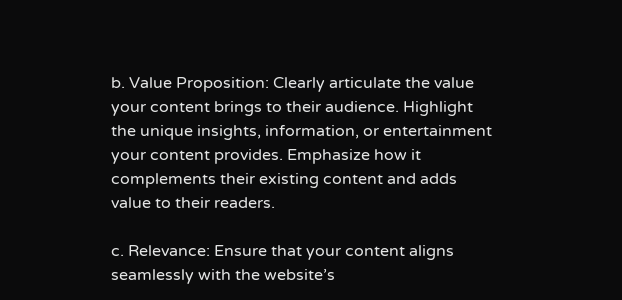b. Value Proposition: Clearly articulate the value your content brings to their audience. Highlight the unique insights, information, or entertainment your content provides. Emphasize how it complements their existing content and adds value to their readers.

c. Relevance: Ensure that your content aligns seamlessly with the website’s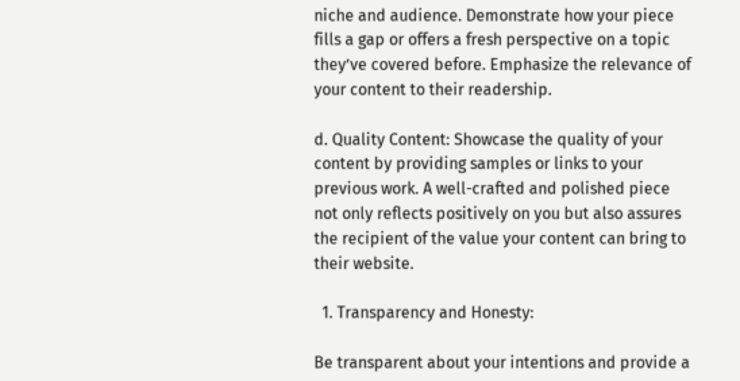niche and audience. Demonstrate how your piece fills a gap or offers a fresh perspective on a topic they’ve covered before. Emphasize the relevance of your content to their readership.

d. Quality Content: Showcase the quality of your content by providing samples or links to your previous work. A well-crafted and polished piece not only reflects positively on you but also assures the recipient of the value your content can bring to their website.

  1. Transparency and Honesty:

Be transparent about your intentions and provide a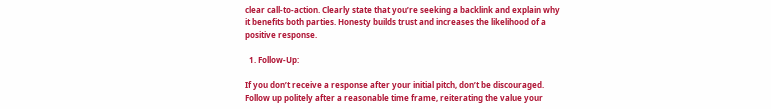clear call-to-action. Clearly state that you’re seeking a backlink and explain why it benefits both parties. Honesty builds trust and increases the likelihood of a positive response.

  1. Follow-Up:

If you don’t receive a response after your initial pitch, don’t be discouraged. Follow up politely after a reasonable time frame, reiterating the value your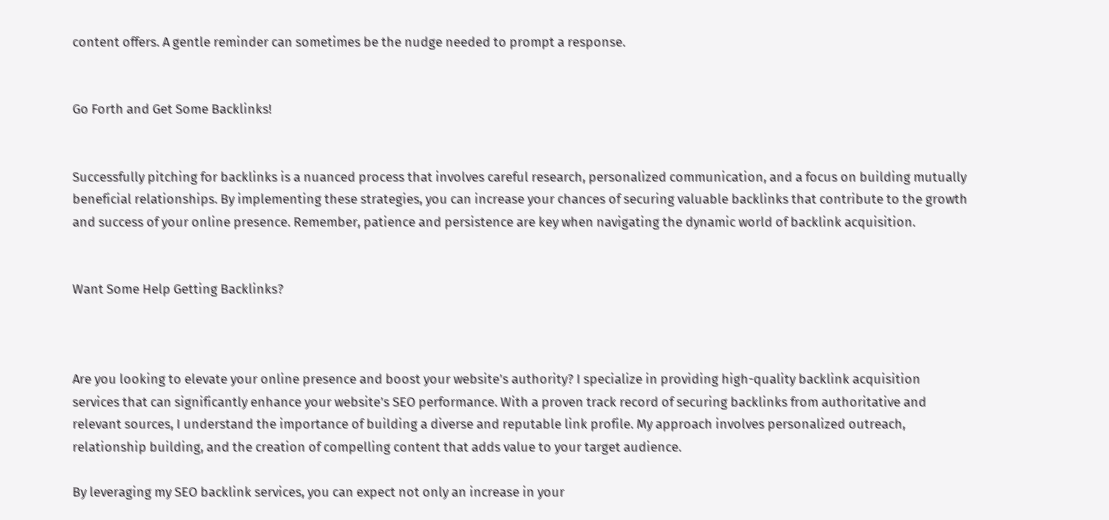content offers. A gentle reminder can sometimes be the nudge needed to prompt a response.


Go Forth and Get Some Backlinks!


Successfully pitching for backlinks is a nuanced process that involves careful research, personalized communication, and a focus on building mutually beneficial relationships. By implementing these strategies, you can increase your chances of securing valuable backlinks that contribute to the growth and success of your online presence. Remember, patience and persistence are key when navigating the dynamic world of backlink acquisition.


Want Some Help Getting Backlinks?



Are you looking to elevate your online presence and boost your website’s authority? I specialize in providing high-quality backlink acquisition services that can significantly enhance your website’s SEO performance. With a proven track record of securing backlinks from authoritative and relevant sources, I understand the importance of building a diverse and reputable link profile. My approach involves personalized outreach, relationship building, and the creation of compelling content that adds value to your target audience.

By leveraging my SEO backlink services, you can expect not only an increase in your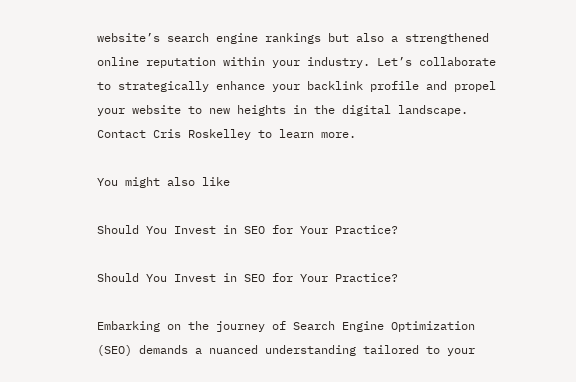website’s search engine rankings but also a strengthened online reputation within your industry. Let’s collaborate to strategically enhance your backlink profile and propel your website to new heights in the digital landscape. Contact Cris Roskelley to learn more.

You might also like

Should You Invest in SEO for Your Practice?

Should You Invest in SEO for Your Practice?

Embarking on the journey of Search Engine Optimization (SEO) demands a nuanced understanding tailored to your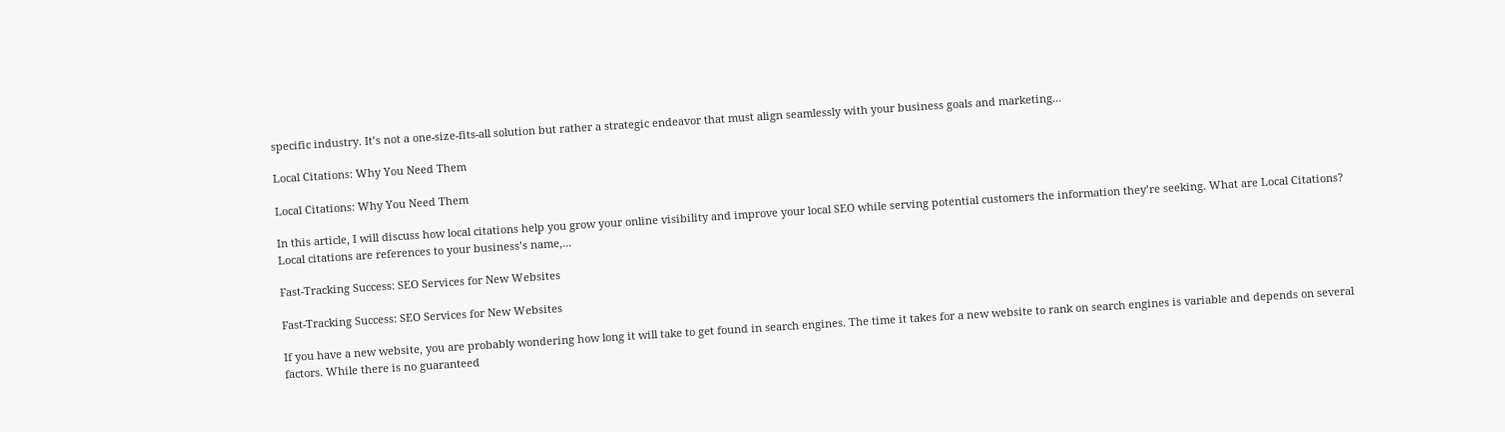specific industry. It’s not a one-size-fits-all solution but rather a strategic endeavor that must align seamlessly with your business goals and marketing...

Local Citations: Why You Need Them

Local Citations: Why You Need Them

In this article, I will discuss how local citations help you grow your online visibility and improve your local SEO while serving potential customers the information they’re seeking. What are Local Citations? Local citations are references to your business’s name,...

Fast-Tracking Success: SEO Services for New Websites

Fast-Tracking Success: SEO Services for New Websites

If you have a new website, you are probably wondering how long it will take to get found in search engines. The time it takes for a new website to rank on search engines is variable and depends on several factors. While there is no guaranteed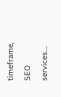timeframe, SEO services...